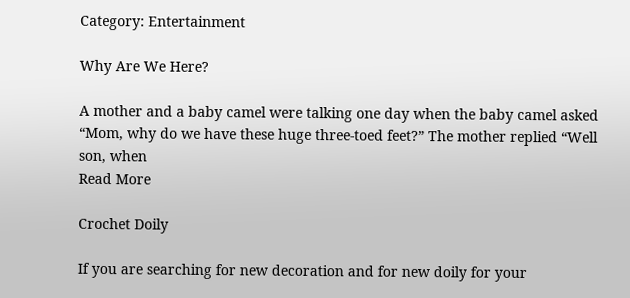Category: Entertainment

Why Are We Here?

A mother and a baby camel were talking one day when the baby camel asked “Mom, why do we have these huge three-toed feet?” The mother replied “Well son, when
Read More

Crochet Doily

If you are searching for new decoration and for new doily for your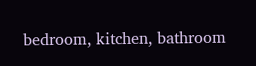bedroom, kitchen, bathroom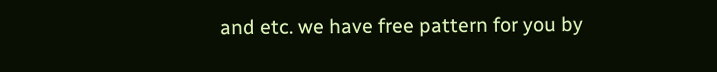and etc. we have free pattern for you by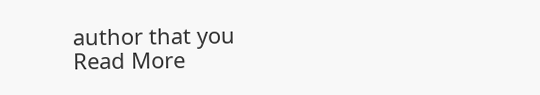author that you
Read More